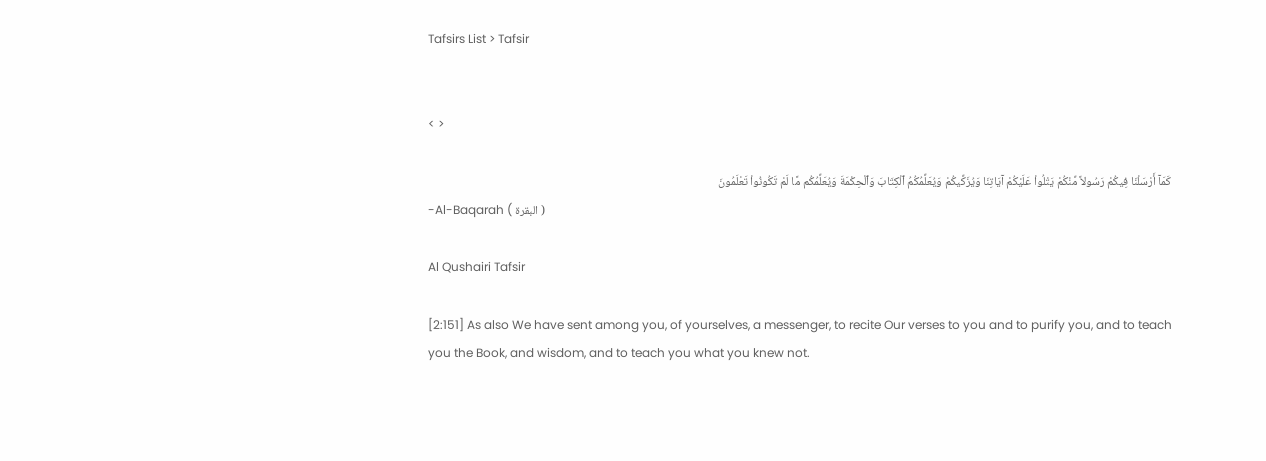Tafsirs List > Tafsir


< >

كَمَآ أَرْسَلْنَا فِيكُمْ رَسُولاً مِّنْكُمْ يَتْلُواْ عَلَيْكُمْ آيَاتِنَا وَيُزَكِّيكُمْ وَيُعَلِّمُكُمُ ٱلْكِتَابَ وَٱلْحِكْمَةَ وَيُعَلِّمُكُم مَّا لَمْ تَكُونُواْ تَعْلَمُونَ
-Al-Baqarah ( البقرة )

Al Qushairi Tafsir

[2:151] As also We have sent among you, of yourselves, a messenger, to recite Our verses to you and to purify you, and to teach you the Book, and wisdom, and to teach you what you knew not.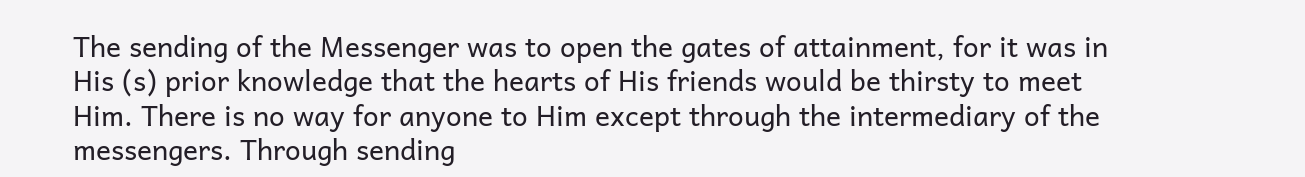The sending of the Messenger was to open the gates of attainment, for it was in His (s) prior knowledge that the hearts of His friends would be thirsty to meet Him. There is no way for anyone to Him except through the intermediary of the messengers. Through sending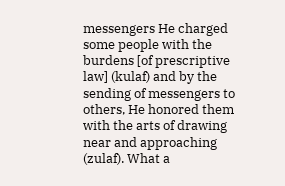messengers He charged some people with the burdens [of prescriptive law] (kulaf) and by the sending of messengers to others, He honored them with the arts of drawing near and approaching (zulaf). What a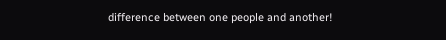difference between one people and another!